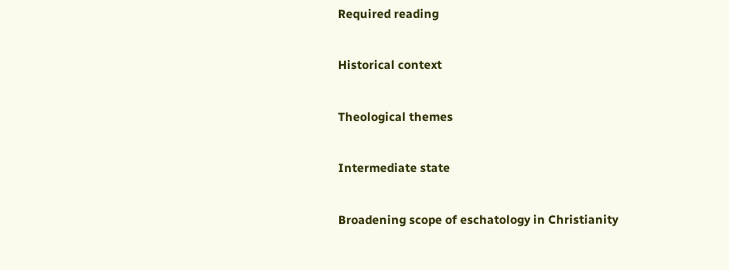Required reading

Historical context

Theological themes

Intermediate state

Broadening scope of eschatology in Christianity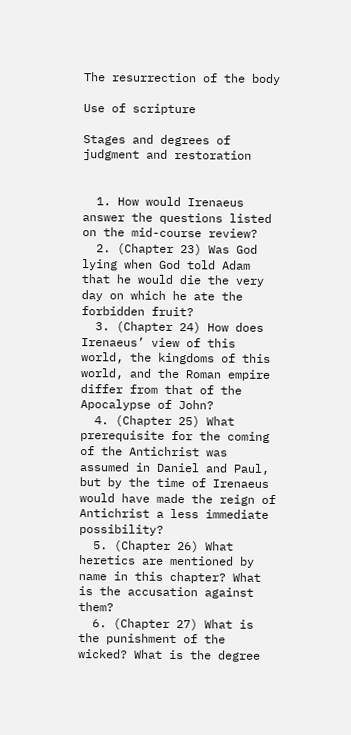The resurrection of the body

Use of scripture

Stages and degrees of judgment and restoration


  1. How would Irenaeus answer the questions listed on the mid-course review?
  2. (Chapter 23) Was God lying when God told Adam that he would die the very day on which he ate the forbidden fruit?
  3. (Chapter 24) How does Irenaeus’ view of this world, the kingdoms of this world, and the Roman empire differ from that of the Apocalypse of John?
  4. (Chapter 25) What prerequisite for the coming of the Antichrist was assumed in Daniel and Paul, but by the time of Irenaeus would have made the reign of Antichrist a less immediate possibility?
  5. (Chapter 26) What heretics are mentioned by name in this chapter? What is the accusation against them?
  6. (Chapter 27) What is the punishment of the wicked? What is the degree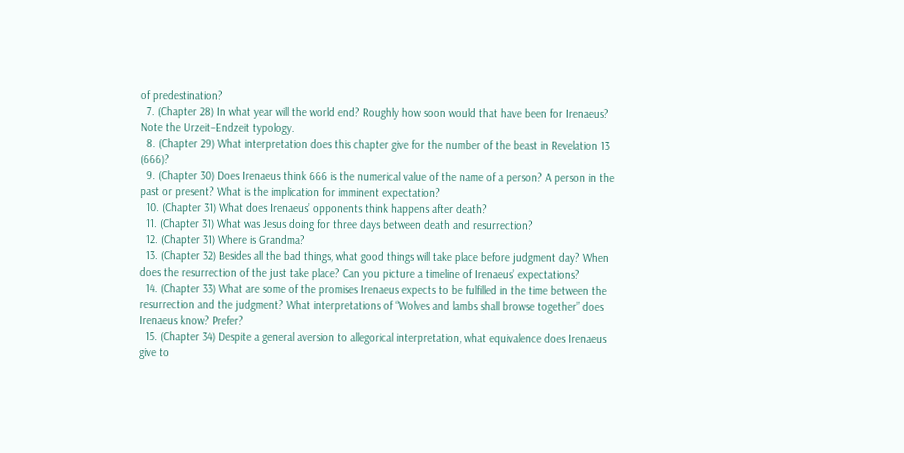of predestination?
  7. (Chapter 28) In what year will the world end? Roughly how soon would that have been for Irenaeus? Note the Urzeit–Endzeit typology.
  8. (Chapter 29) What interpretation does this chapter give for the number of the beast in Revelation 13 (666)?
  9. (Chapter 30) Does Irenaeus think 666 is the numerical value of the name of a person? A person in the past or present? What is the implication for imminent expectation?
  10. (Chapter 31) What does Irenaeus’ opponents think happens after death?
  11. (Chapter 31) What was Jesus doing for three days between death and resurrection?
  12. (Chapter 31) Where is Grandma?
  13. (Chapter 32) Besides all the bad things, what good things will take place before judgment day? When does the resurrection of the just take place? Can you picture a timeline of Irenaeus’ expectations?
  14. (Chapter 33) What are some of the promises Irenaeus expects to be fulfilled in the time between the resurrection and the judgment? What interpretations of “Wolves and lambs shall browse together” does Irenaeus know? Prefer?
  15. (Chapter 34) Despite a general aversion to allegorical interpretation, what equivalence does Irenaeus give to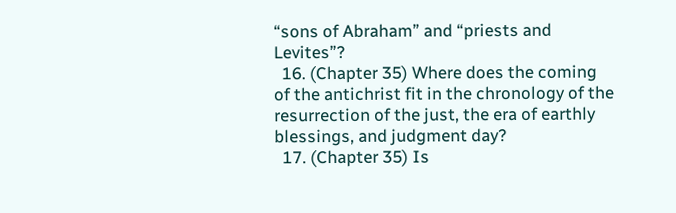“sons of Abraham” and “priests and Levites”?
  16. (Chapter 35) Where does the coming of the antichrist fit in the chronology of the resurrection of the just, the era of earthly blessings, and judgment day?
  17. (Chapter 35) Is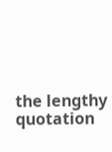the lengthy quotation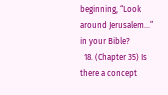beginning, “Look around Jerusalem...” in your Bible?
  18. (Chapter 35) Is there a concept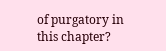of purgatory in this chapter?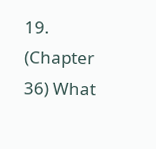19. (Chapter 36) What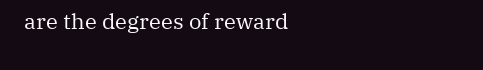are the degrees of reward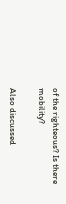of the righteous? Is there mobility?

Also discussed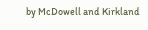by McDowell and Kirkland